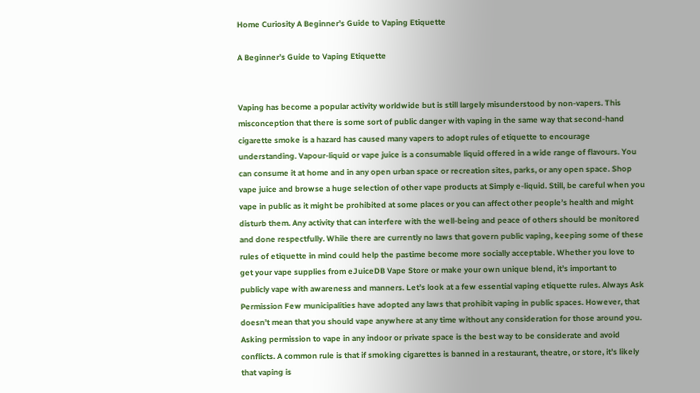Home Curiosity A Beginner’s Guide to Vaping Etiquette

A Beginner’s Guide to Vaping Etiquette


Vaping has become a popular activity worldwide but is still largely misunderstood by non-vapers. This misconception that there is some sort of public danger with vaping in the same way that second-hand cigarette smoke is a hazard has caused many vapers to adopt rules of etiquette to encourage understanding. Vapour-liquid or vape juice is a consumable liquid offered in a wide range of flavours. You can consume it at home and in any open urban space or recreation sites, parks, or any open space. Shop vape juice and browse a huge selection of other vape products at Simply e-liquid. Still, be careful when you vape in public as it might be prohibited at some places or you can affect other people’s health and might disturb them. Any activity that can interfere with the well-being and peace of others should be monitored and done respectfully. While there are currently no laws that govern public vaping, keeping some of these rules of etiquette in mind could help the pastime become more socially acceptable. Whether you love to get your vape supplies from eJuiceDB Vape Store or make your own unique blend, it’s important to publicly vape with awareness and manners. Let’s look at a few essential vaping etiquette rules. Always Ask Permission Few municipalities have adopted any laws that prohibit vaping in public spaces. However, that doesn’t mean that you should vape anywhere at any time without any consideration for those around you. Asking permission to vape in any indoor or private space is the best way to be considerate and avoid conflicts. A common rule is that if smoking cigarettes is banned in a restaurant, theatre, or store, it’s likely that vaping is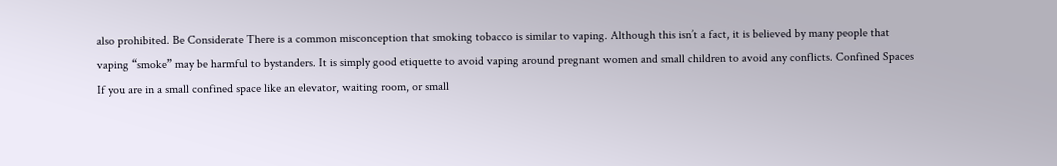also prohibited. Be Considerate There is a common misconception that smoking tobacco is similar to vaping. Although this isn’t a fact, it is believed by many people that vaping “smoke” may be harmful to bystanders. It is simply good etiquette to avoid vaping around pregnant women and small children to avoid any conflicts. Confined Spaces If you are in a small confined space like an elevator, waiting room, or small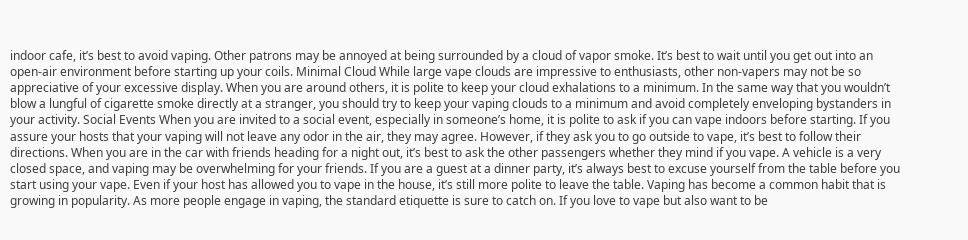indoor cafe, it’s best to avoid vaping. Other patrons may be annoyed at being surrounded by a cloud of vapor smoke. It’s best to wait until you get out into an open-air environment before starting up your coils. Minimal Cloud While large vape clouds are impressive to enthusiasts, other non-vapers may not be so appreciative of your excessive display. When you are around others, it is polite to keep your cloud exhalations to a minimum. In the same way that you wouldn’t blow a lungful of cigarette smoke directly at a stranger, you should try to keep your vaping clouds to a minimum and avoid completely enveloping bystanders in your activity. Social Events When you are invited to a social event, especially in someone’s home, it is polite to ask if you can vape indoors before starting. If you assure your hosts that your vaping will not leave any odor in the air, they may agree. However, if they ask you to go outside to vape, it’s best to follow their directions. When you are in the car with friends heading for a night out, it’s best to ask the other passengers whether they mind if you vape. A vehicle is a very closed space, and vaping may be overwhelming for your friends. If you are a guest at a dinner party, it’s always best to excuse yourself from the table before you start using your vape. Even if your host has allowed you to vape in the house, it’s still more polite to leave the table. Vaping has become a common habit that is growing in popularity. As more people engage in vaping, the standard etiquette is sure to catch on. If you love to vape but also want to be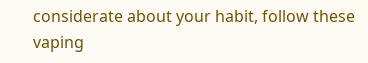considerate about your habit, follow these vaping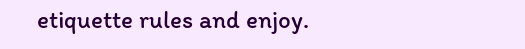etiquette rules and enjoy.